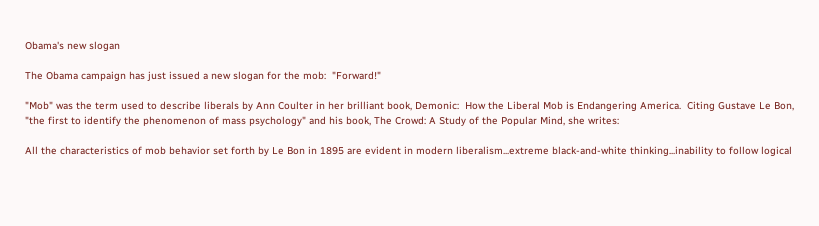Obama's new slogan

The Obama campaign has just issued a new slogan for the mob:  "Forward!"

"Mob" was the term used to describe liberals by Ann Coulter in her brilliant book, Demonic:  How the Liberal Mob is Endangering America.  Citing Gustave Le Bon, "the first to identify the phenomenon of mass psychology" and his book, The Crowd: A Study of the Popular Mind, she writes:

All the characteristics of mob behavior set forth by Le Bon in 1895 are evident in modern liberalism...extreme black-and-white thinking...inability to follow logical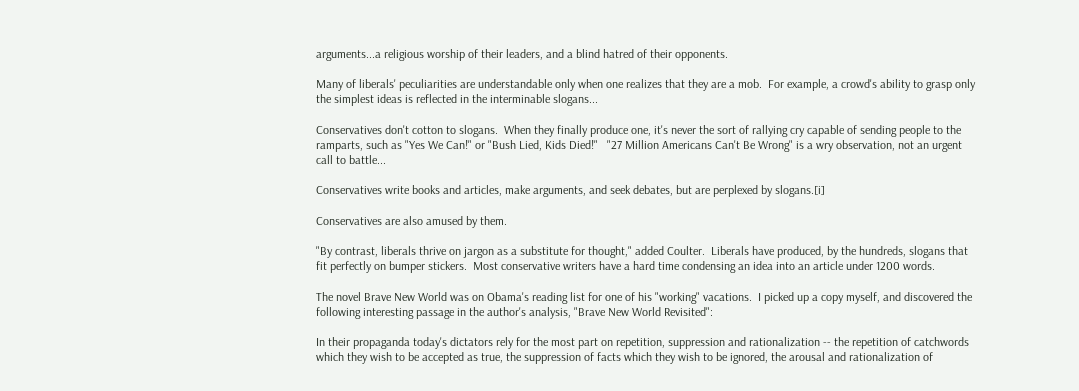arguments...a religious worship of their leaders, and a blind hatred of their opponents.

Many of liberals' peculiarities are understandable only when one realizes that they are a mob.  For example, a crowd's ability to grasp only the simplest ideas is reflected in the interminable slogans...

Conservatives don't cotton to slogans.  When they finally produce one, it's never the sort of rallying cry capable of sending people to the ramparts, such as "Yes We Can!" or "Bush Lied, Kids Died!"   "27 Million Americans Can't Be Wrong" is a wry observation, not an urgent call to battle...

Conservatives write books and articles, make arguments, and seek debates, but are perplexed by slogans.[i]

Conservatives are also amused by them.

"By contrast, liberals thrive on jargon as a substitute for thought," added Coulter.  Liberals have produced, by the hundreds, slogans that fit perfectly on bumper stickers.  Most conservative writers have a hard time condensing an idea into an article under 1200 words.

The novel Brave New World was on Obama's reading list for one of his "working" vacations.  I picked up a copy myself, and discovered the following interesting passage in the author's analysis, "Brave New World Revisited":

In their propaganda today's dictators rely for the most part on repetition, suppression and rationalization -- the repetition of catchwords which they wish to be accepted as true, the suppression of facts which they wish to be ignored, the arousal and rationalization of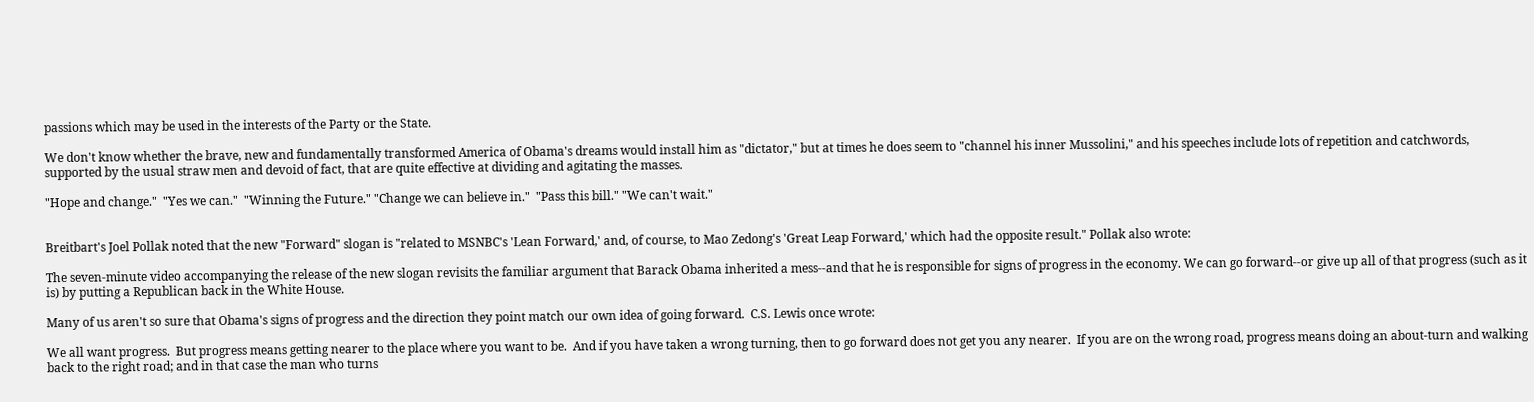passions which may be used in the interests of the Party or the State.

We don't know whether the brave, new and fundamentally transformed America of Obama's dreams would install him as "dictator," but at times he does seem to "channel his inner Mussolini," and his speeches include lots of repetition and catchwords, supported by the usual straw men and devoid of fact, that are quite effective at dividing and agitating the masses.

"Hope and change."  "Yes we can."  "Winning the Future." "Change we can believe in."  "Pass this bill." "We can't wait."


Breitbart's Joel Pollak noted that the new "Forward" slogan is "related to MSNBC's 'Lean Forward,' and, of course, to Mao Zedong's 'Great Leap Forward,' which had the opposite result." Pollak also wrote:

The seven-minute video accompanying the release of the new slogan revisits the familiar argument that Barack Obama inherited a mess--and that he is responsible for signs of progress in the economy. We can go forward--or give up all of that progress (such as it is) by putting a Republican back in the White House.

Many of us aren't so sure that Obama's signs of progress and the direction they point match our own idea of going forward.  C.S. Lewis once wrote:

We all want progress.  But progress means getting nearer to the place where you want to be.  And if you have taken a wrong turning, then to go forward does not get you any nearer.  If you are on the wrong road, progress means doing an about-turn and walking back to the right road; and in that case the man who turns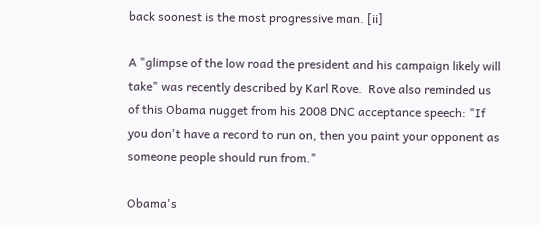back soonest is the most progressive man. [ii]

A "glimpse of the low road the president and his campaign likely will take" was recently described by Karl Rove.  Rove also reminded us of this Obama nugget from his 2008 DNC acceptance speech: "If you don't have a record to run on, then you paint your opponent as someone people should run from."

Obama's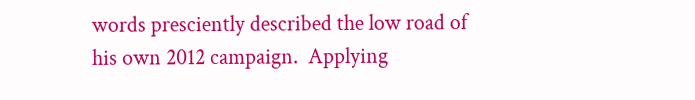words presciently described the low road of his own 2012 campaign.  Applying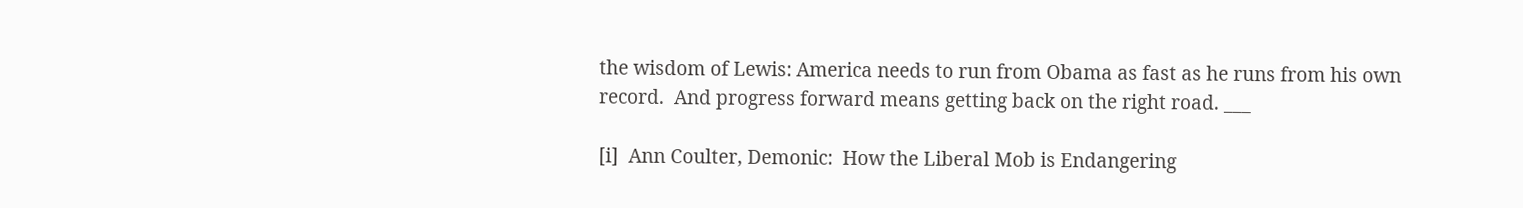the wisdom of Lewis: America needs to run from Obama as fast as he runs from his own record.  And progress forward means getting back on the right road. ___

[i]  Ann Coulter, Demonic:  How the Liberal Mob is Endangering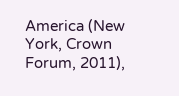America (New York, Crown Forum, 2011),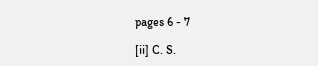pages 6 - 7

[ii] C. S.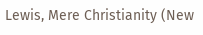Lewis, Mere Christianity (New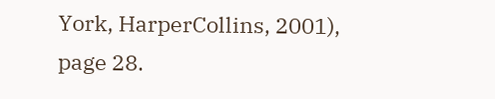York, HarperCollins, 2001), page 28.